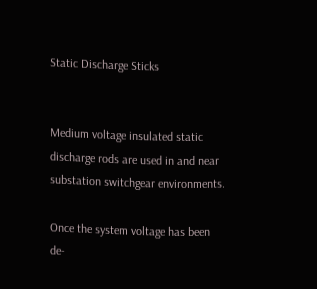Static Discharge Sticks


Medium voltage insulated static discharge rods are used in and near substation switchgear environments.

Once the system voltage has been de-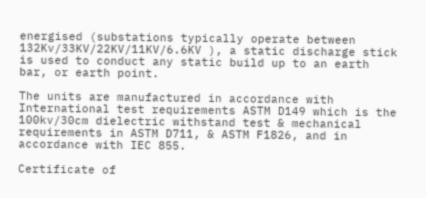energised (substations typically operate between 132Kv/33KV/22KV/11KV/6.6KV ), a static discharge stick is used to conduct any static build up to an earth bar, or earth point.

The units are manufactured in accordance with International test requirements ASTM D149 which is the 100kv/30cm dielectric withstand test & mechanical requirements in ASTM D711, & ASTM F1826, and in accordance with IEC 855.

Certificate of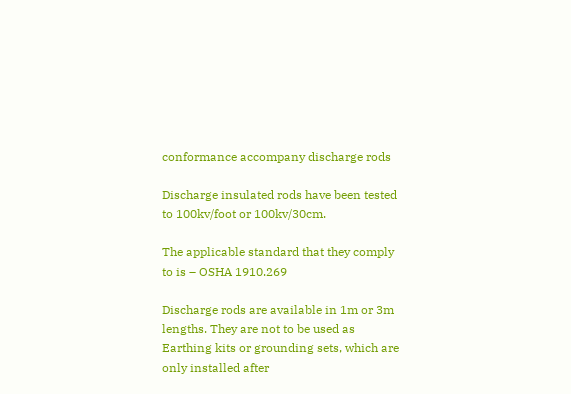conformance accompany discharge rods

Discharge insulated rods have been tested to 100kv/foot or 100kv/30cm.

The applicable standard that they comply to is – OSHA 1910.269

Discharge rods are available in 1m or 3m lengths. They are not to be used as Earthing kits or grounding sets, which are only installed after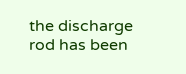the discharge rod has been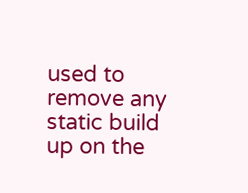used to remove any static build up on the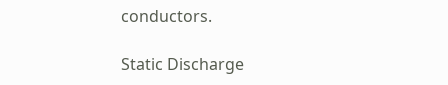conductors.

Static Discharge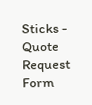Sticks - Quote Request Form